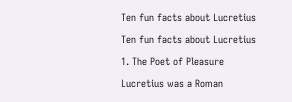Ten fun facts about Lucretius

Ten fun facts about Lucretius

1. The Poet of Pleasure

Lucretius was a Roman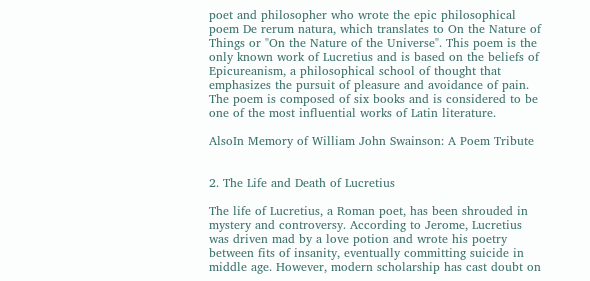poet and philosopher who wrote the epic philosophical poem De rerum natura, which translates to On the Nature of Things or "On the Nature of the Universe". This poem is the only known work of Lucretius and is based on the beliefs of Epicureanism, a philosophical school of thought that emphasizes the pursuit of pleasure and avoidance of pain. The poem is composed of six books and is considered to be one of the most influential works of Latin literature.

AlsoIn Memory of William John Swainson: A Poem Tribute


2. The Life and Death of Lucretius

The life of Lucretius, a Roman poet, has been shrouded in mystery and controversy. According to Jerome, Lucretius was driven mad by a love potion and wrote his poetry between fits of insanity, eventually committing suicide in middle age. However, modern scholarship has cast doubt on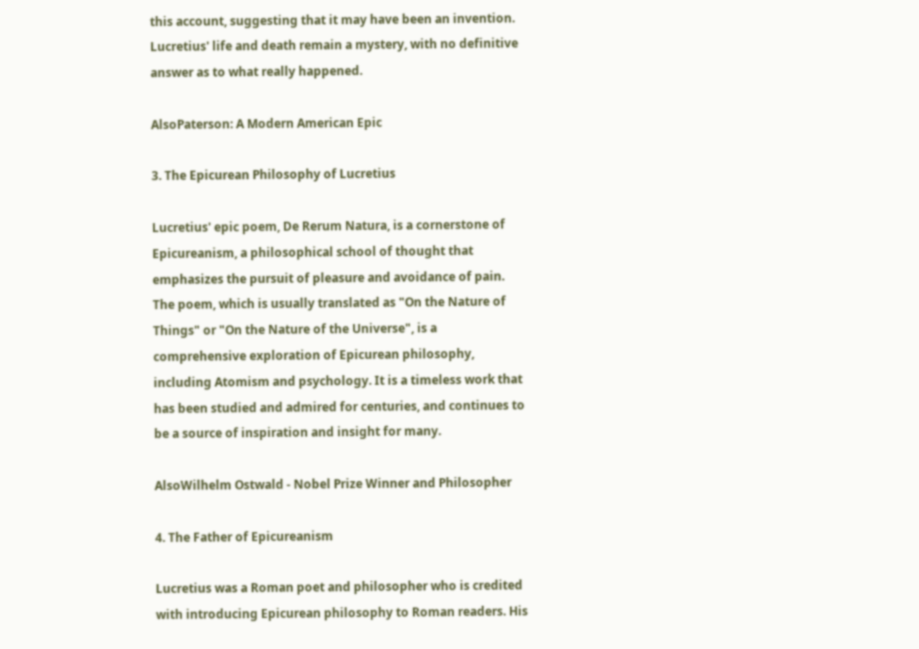this account, suggesting that it may have been an invention. Lucretius' life and death remain a mystery, with no definitive answer as to what really happened.

AlsoPaterson: A Modern American Epic

3. The Epicurean Philosophy of Lucretius

Lucretius' epic poem, De Rerum Natura, is a cornerstone of Epicureanism, a philosophical school of thought that emphasizes the pursuit of pleasure and avoidance of pain. The poem, which is usually translated as "On the Nature of Things" or "On the Nature of the Universe", is a comprehensive exploration of Epicurean philosophy, including Atomism and psychology. It is a timeless work that has been studied and admired for centuries, and continues to be a source of inspiration and insight for many.

AlsoWilhelm Ostwald - Nobel Prize Winner and Philosopher

4. The Father of Epicureanism

Lucretius was a Roman poet and philosopher who is credited with introducing Epicurean philosophy to Roman readers. His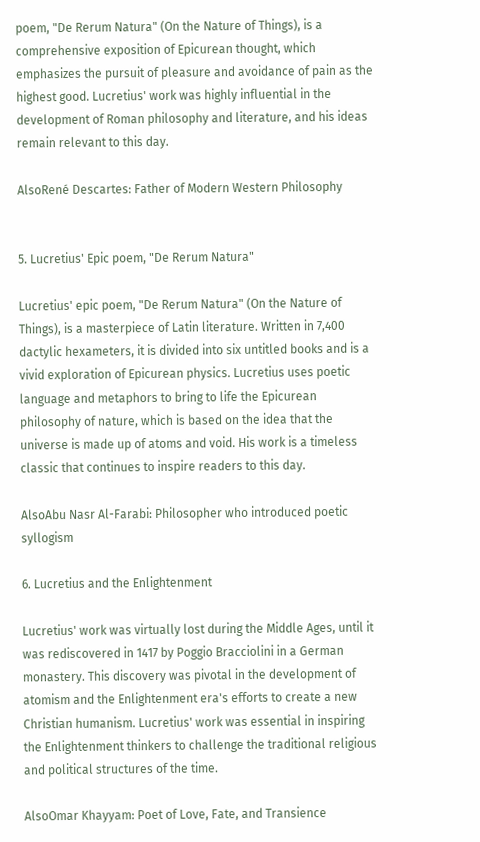poem, "De Rerum Natura" (On the Nature of Things), is a comprehensive exposition of Epicurean thought, which emphasizes the pursuit of pleasure and avoidance of pain as the highest good. Lucretius' work was highly influential in the development of Roman philosophy and literature, and his ideas remain relevant to this day.

AlsoRené Descartes: Father of Modern Western Philosophy


5. Lucretius' Epic poem, "De Rerum Natura"

Lucretius' epic poem, "De Rerum Natura" (On the Nature of Things), is a masterpiece of Latin literature. Written in 7,400 dactylic hexameters, it is divided into six untitled books and is a vivid exploration of Epicurean physics. Lucretius uses poetic language and metaphors to bring to life the Epicurean philosophy of nature, which is based on the idea that the universe is made up of atoms and void. His work is a timeless classic that continues to inspire readers to this day.

AlsoAbu Nasr Al-Farabi: Philosopher who introduced poetic syllogism

6. Lucretius and the Enlightenment

Lucretius' work was virtually lost during the Middle Ages, until it was rediscovered in 1417 by Poggio Bracciolini in a German monastery. This discovery was pivotal in the development of atomism and the Enlightenment era's efforts to create a new Christian humanism. Lucretius' work was essential in inspiring the Enlightenment thinkers to challenge the traditional religious and political structures of the time.

AlsoOmar Khayyam: Poet of Love, Fate, and Transience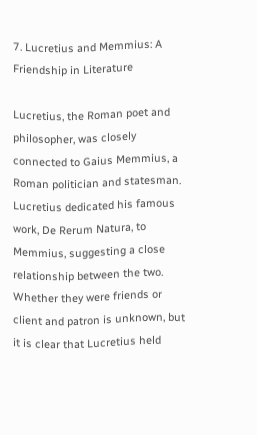7. Lucretius and Memmius: A Friendship in Literature

Lucretius, the Roman poet and philosopher, was closely connected to Gaius Memmius, a Roman politician and statesman. Lucretius dedicated his famous work, De Rerum Natura, to Memmius, suggesting a close relationship between the two. Whether they were friends or client and patron is unknown, but it is clear that Lucretius held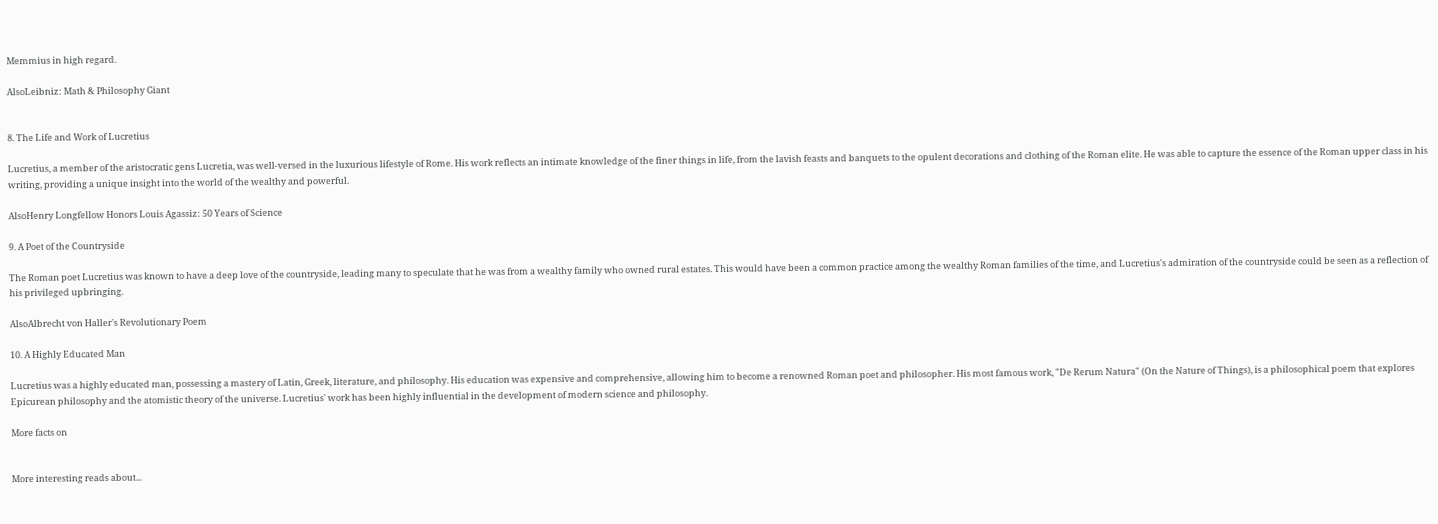Memmius in high regard.

AlsoLeibniz: Math & Philosophy Giant


8. The Life and Work of Lucretius

Lucretius, a member of the aristocratic gens Lucretia, was well-versed in the luxurious lifestyle of Rome. His work reflects an intimate knowledge of the finer things in life, from the lavish feasts and banquets to the opulent decorations and clothing of the Roman elite. He was able to capture the essence of the Roman upper class in his writing, providing a unique insight into the world of the wealthy and powerful.

AlsoHenry Longfellow Honors Louis Agassiz: 50 Years of Science

9. A Poet of the Countryside

The Roman poet Lucretius was known to have a deep love of the countryside, leading many to speculate that he was from a wealthy family who owned rural estates. This would have been a common practice among the wealthy Roman families of the time, and Lucretius's admiration of the countryside could be seen as a reflection of his privileged upbringing.

AlsoAlbrecht von Haller's Revolutionary Poem

10. A Highly Educated Man

Lucretius was a highly educated man, possessing a mastery of Latin, Greek, literature, and philosophy. His education was expensive and comprehensive, allowing him to become a renowned Roman poet and philosopher. His most famous work, "De Rerum Natura" (On the Nature of Things), is a philosophical poem that explores Epicurean philosophy and the atomistic theory of the universe. Lucretius' work has been highly influential in the development of modern science and philosophy.

More facts on


More interesting reads about...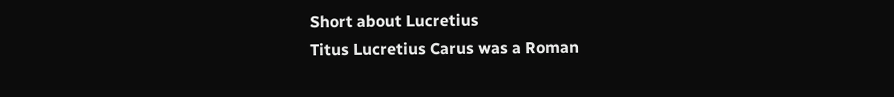Short about Lucretius
Titus Lucretius Carus was a Roman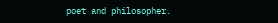poet and philosopher.